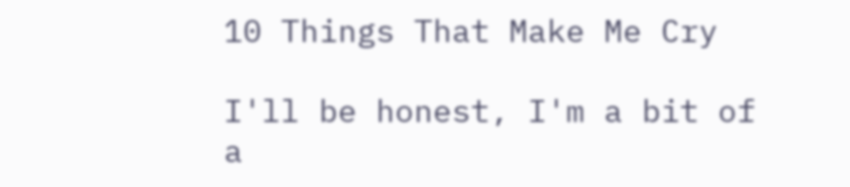10 Things That Make Me Cry

I'll be honest, I'm a bit of a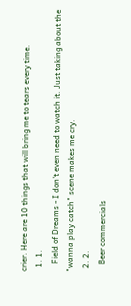crier. Here are 10 things that will bring me to tears every time.
  1. 1.
    Field of Dreams - I don't even need to watch it. Just taking about the "wanna play catch" scene makes me cry.
  2. 2.
    Beer commercials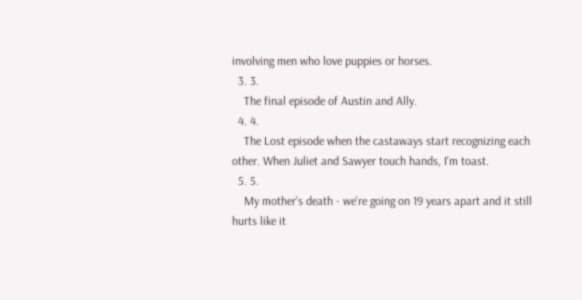involving men who love puppies or horses.
  3. 3.
    The final episode of Austin and Ally.
  4. 4.
    The Lost episode when the castaways start recognizing each other. When Juliet and Sawyer touch hands, I'm toast.
  5. 5.
    My mother's death - we're going on 19 years apart and it still hurts like it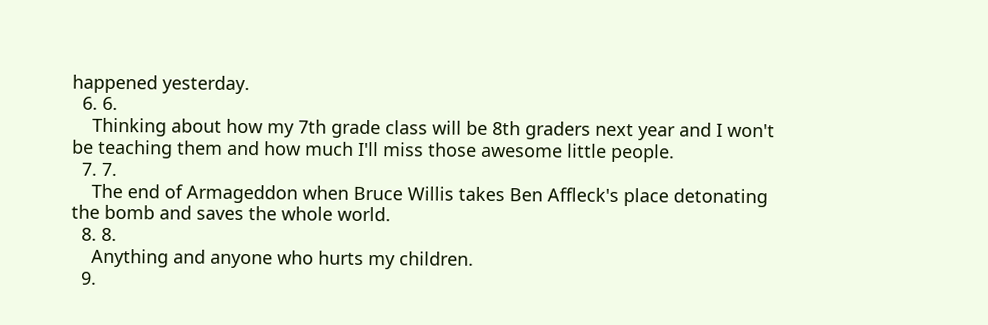happened yesterday.
  6. 6.
    Thinking about how my 7th grade class will be 8th graders next year and I won't be teaching them and how much I'll miss those awesome little people.
  7. 7.
    The end of Armageddon when Bruce Willis takes Ben Affleck's place detonating the bomb and saves the whole world.
  8. 8.
    Anything and anyone who hurts my children.
  9.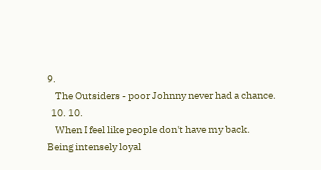9.
    The Outsiders - poor Johnny never had a chance.
  10. 10.
    When I feel like people don't have my back. Being intensely loyal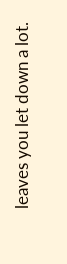leaves you let down a lot.